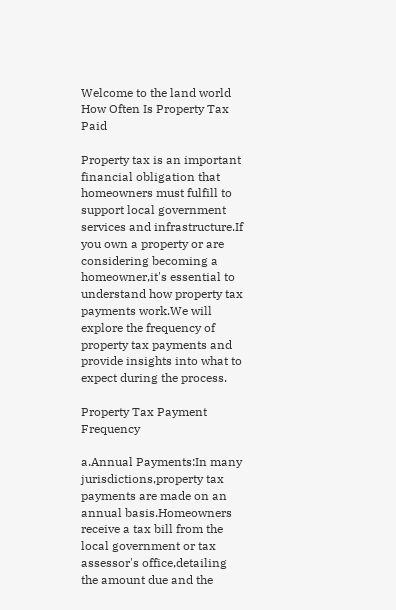Welcome to the land world
How Often Is Property Tax Paid

Property tax is an important financial obligation that homeowners must fulfill to support local government services and infrastructure.If you own a property or are considering becoming a homeowner,it's essential to understand how property tax payments work.We will explore the frequency of property tax payments and provide insights into what to expect during the process.

Property Tax Payment Frequency

a.Annual Payments:In many jurisdictions,property tax payments are made on an annual basis.Homeowners receive a tax bill from the local government or tax assessor's office,detailing the amount due and the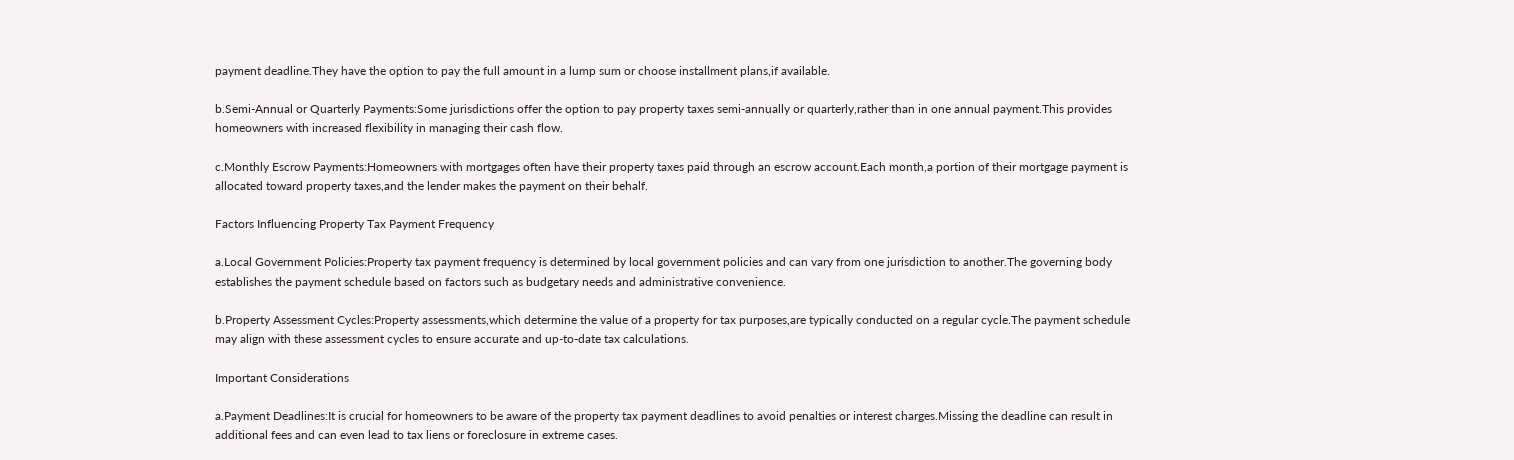payment deadline.They have the option to pay the full amount in a lump sum or choose installment plans,if available.

b.Semi-Annual or Quarterly Payments:Some jurisdictions offer the option to pay property taxes semi-annually or quarterly,rather than in one annual payment.This provides homeowners with increased flexibility in managing their cash flow.

c.Monthly Escrow Payments:Homeowners with mortgages often have their property taxes paid through an escrow account.Each month,a portion of their mortgage payment is allocated toward property taxes,and the lender makes the payment on their behalf.

Factors Influencing Property Tax Payment Frequency

a.Local Government Policies:Property tax payment frequency is determined by local government policies and can vary from one jurisdiction to another.The governing body establishes the payment schedule based on factors such as budgetary needs and administrative convenience.

b.Property Assessment Cycles:Property assessments,which determine the value of a property for tax purposes,are typically conducted on a regular cycle.The payment schedule may align with these assessment cycles to ensure accurate and up-to-date tax calculations.

Important Considerations

a.Payment Deadlines:It is crucial for homeowners to be aware of the property tax payment deadlines to avoid penalties or interest charges.Missing the deadline can result in additional fees and can even lead to tax liens or foreclosure in extreme cases.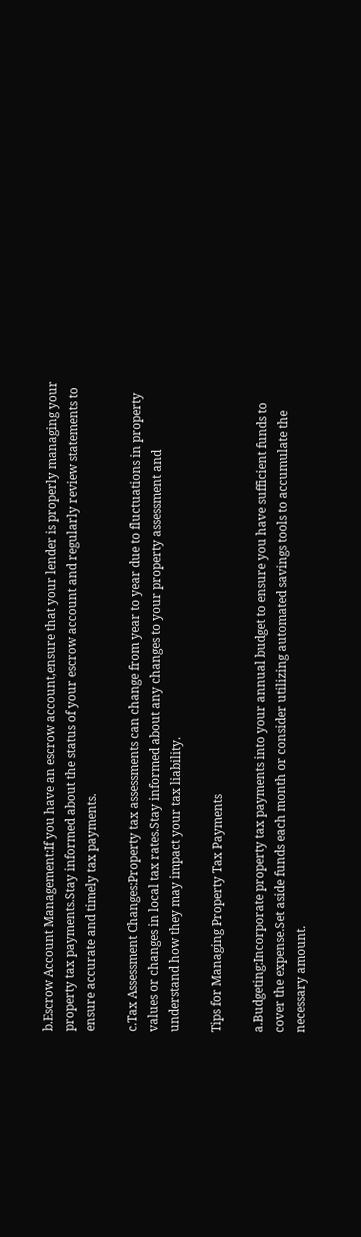b.Escrow Account Management:If you have an escrow account,ensure that your lender is properly managing your property tax payments.Stay informed about the status of your escrow account and regularly review statements to ensure accurate and timely tax payments.

c.Tax Assessment Changes:Property tax assessments can change from year to year due to fluctuations in property values or changes in local tax rates.Stay informed about any changes to your property assessment and understand how they may impact your tax liability.

Tips for Managing Property Tax Payments

a.Budgeting:Incorporate property tax payments into your annual budget to ensure you have sufficient funds to cover the expense.Set aside funds each month or consider utilizing automated savings tools to accumulate the necessary amount.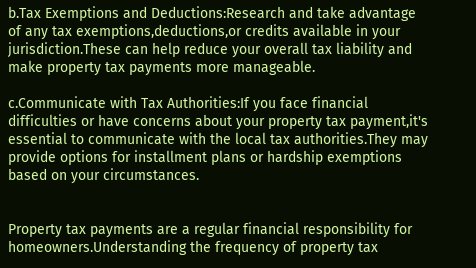b.Tax Exemptions and Deductions:Research and take advantage of any tax exemptions,deductions,or credits available in your jurisdiction.These can help reduce your overall tax liability and make property tax payments more manageable.

c.Communicate with Tax Authorities:If you face financial difficulties or have concerns about your property tax payment,it's essential to communicate with the local tax authorities.They may provide options for installment plans or hardship exemptions based on your circumstances.


Property tax payments are a regular financial responsibility for homeowners.Understanding the frequency of property tax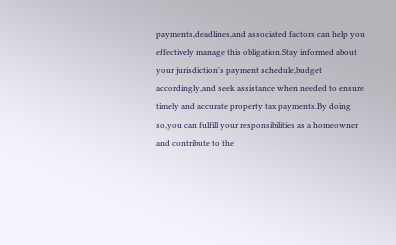payments,deadlines,and associated factors can help you effectively manage this obligation.Stay informed about your jurisdiction's payment schedule,budget accordingly,and seek assistance when needed to ensure timely and accurate property tax payments.By doing so,you can fulfill your responsibilities as a homeowner and contribute to the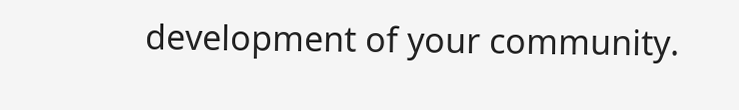development of your community.